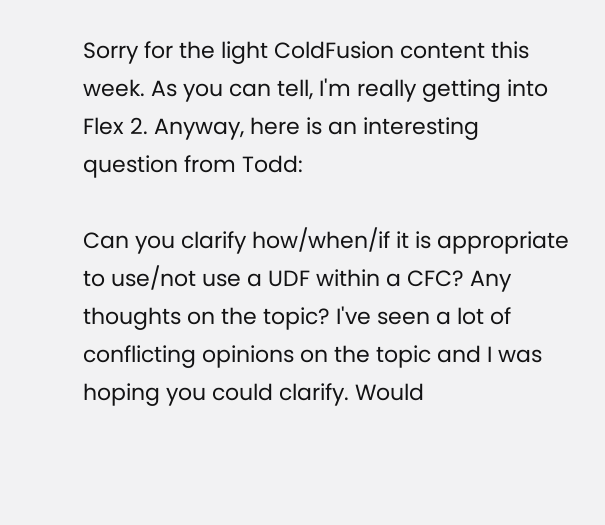Sorry for the light ColdFusion content this week. As you can tell, I'm really getting into Flex 2. Anyway, here is an interesting question from Todd:

Can you clarify how/when/if it is appropriate to use/not use a UDF within a CFC? Any thoughts on the topic? I've seen a lot of conflicting opinions on the topic and I was hoping you could clarify. Would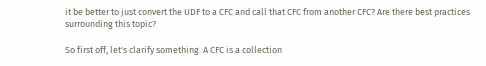it be better to just convert the UDF to a CFC and call that CFC from another CFC? Are there best practices surrounding this topic?

So first off, let's clarify something. A CFC is a collection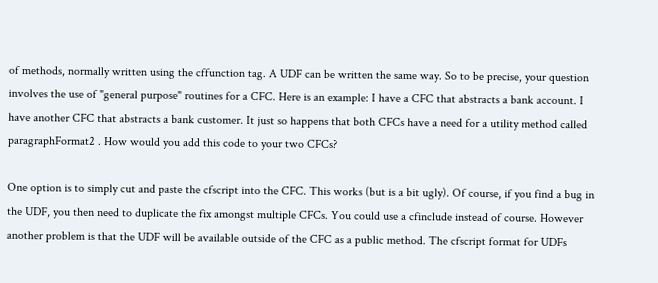of methods, normally written using the cffunction tag. A UDF can be written the same way. So to be precise, your question involves the use of "general purpose" routines for a CFC. Here is an example: I have a CFC that abstracts a bank account. I have another CFC that abstracts a bank customer. It just so happens that both CFCs have a need for a utility method called paragraphFormat2 . How would you add this code to your two CFCs?

One option is to simply cut and paste the cfscript into the CFC. This works (but is a bit ugly). Of course, if you find a bug in the UDF, you then need to duplicate the fix amongst multiple CFCs. You could use a cfinclude instead of course. However another problem is that the UDF will be available outside of the CFC as a public method. The cfscript format for UDFs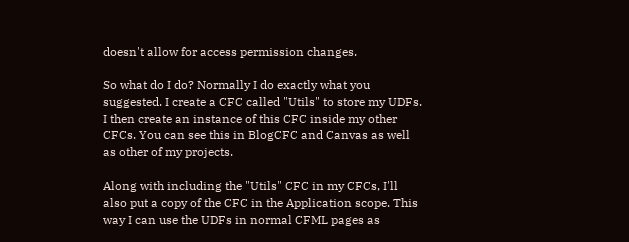doesn't allow for access permission changes.

So what do I do? Normally I do exactly what you suggested. I create a CFC called "Utils" to store my UDFs. I then create an instance of this CFC inside my other CFCs. You can see this in BlogCFC and Canvas as well as other of my projects.

Along with including the "Utils" CFC in my CFCs, I'll also put a copy of the CFC in the Application scope. This way I can use the UDFs in normal CFML pages as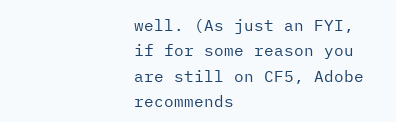well. (As just an FYI, if for some reason you are still on CF5, Adobe recommends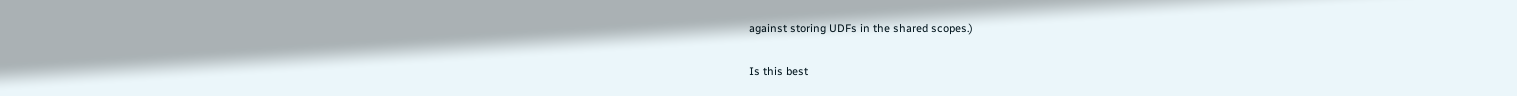against storing UDFs in the shared scopes.)

Is this best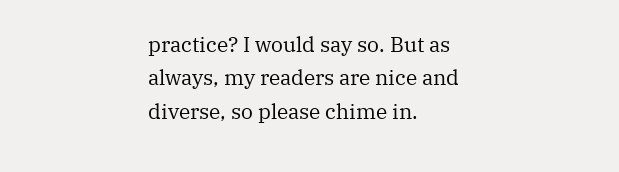practice? I would say so. But as always, my readers are nice and diverse, so please chime in.